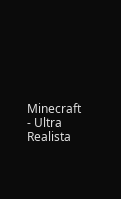Minecraft - Ultra Realista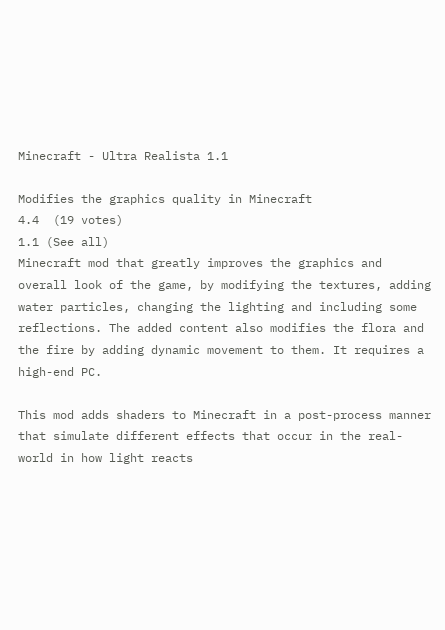Minecraft - Ultra Realista 1.1

Modifies the graphics quality in Minecraft
4.4  (19 votes)
1.1 (See all)
Minecraft mod that greatly improves the graphics and overall look of the game, by modifying the textures, adding water particles, changing the lighting and including some reflections. The added content also modifies the flora and the fire by adding dynamic movement to them. It requires a high-end PC.

This mod adds shaders to Minecraft in a post-process manner that simulate different effects that occur in the real-world in how light reacts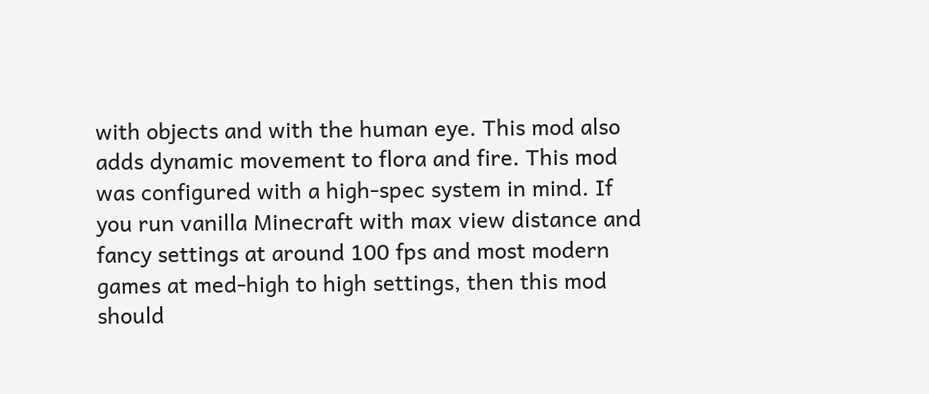with objects and with the human eye. This mod also adds dynamic movement to flora and fire. This mod was configured with a high-spec system in mind. If you run vanilla Minecraft with max view distance and fancy settings at around 100 fps and most modern games at med-high to high settings, then this mod should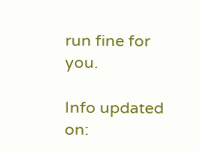run fine for you.

Info updated on: